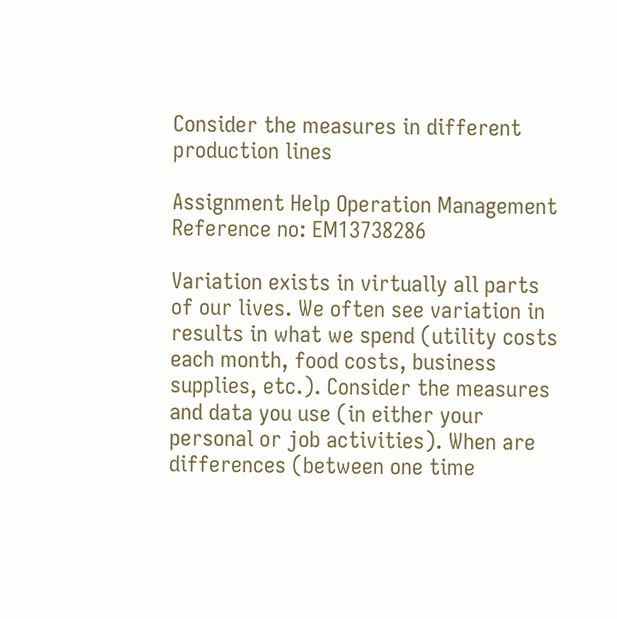Consider the measures in different production lines

Assignment Help Operation Management
Reference no: EM13738286

Variation exists in virtually all parts of our lives. We often see variation in results in what we spend (utility costs each month, food costs, business supplies, etc.). Consider the measures and data you use (in either your personal or job activities). When are differences (between one time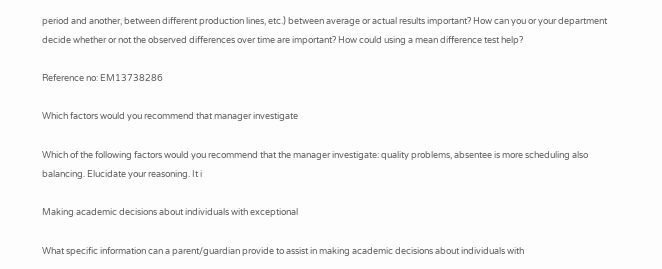period and another, between different production lines, etc.) between average or actual results important? How can you or your department decide whether or not the observed differences over time are important? How could using a mean difference test help?

Reference no: EM13738286

Which factors would you recommend that manager investigate

Which of the following factors would you recommend that the manager investigate: quality problems, absentee is more scheduling also balancing. Elucidate your reasoning. It i

Making academic decisions about individuals with exceptional

What specific information can a parent/guardian provide to assist in making academic decisions about individuals with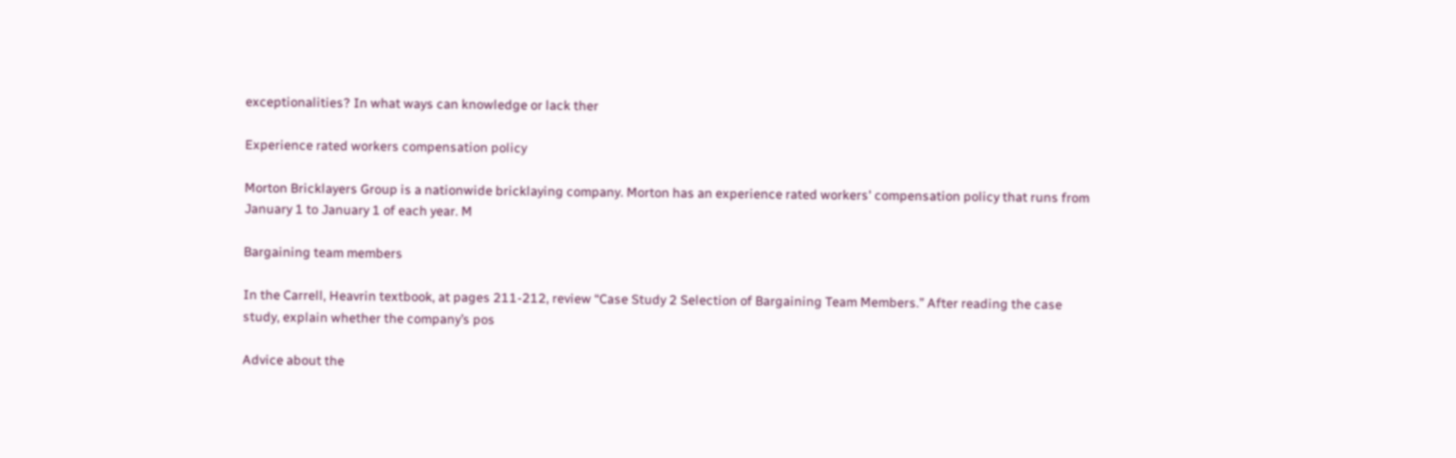exceptionalities? In what ways can knowledge or lack ther

Experience rated workers compensation policy

Morton Bricklayers Group is a nationwide bricklaying company. Morton has an experience rated workers' compensation policy that runs from January 1 to January 1 of each year. M

Bargaining team members

In the Carrell, Heavrin textbook, at pages 211-212, review “Case Study 2 Selection of Bargaining Team Members.” After reading the case study, explain whether the company’s pos

Advice about the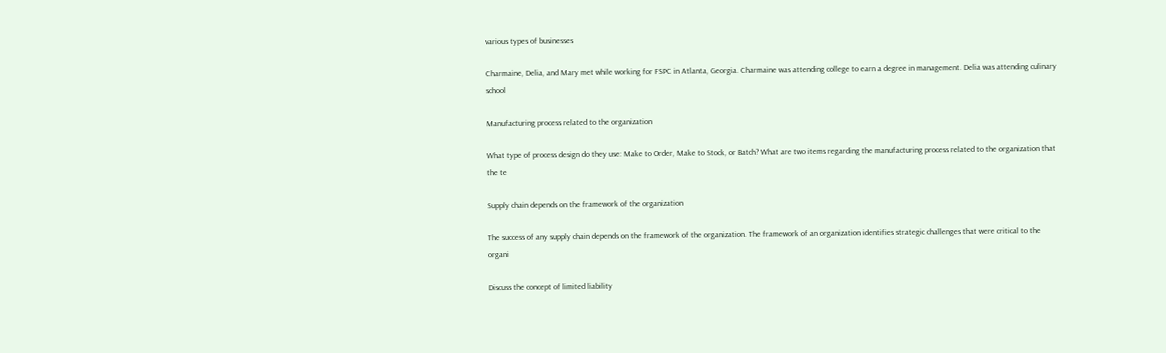various types of businesses

Charmaine, Delia, and Mary met while working for FSPC in Atlanta, Georgia. Charmaine was attending college to earn a degree in management. Delia was attending culinary school

Manufacturing process related to the organization

What type of process design do they use: Make to Order, Make to Stock, or Batch? What are two items regarding the manufacturing process related to the organization that the te

Supply chain depends on the framework of the organization

The success of any supply chain depends on the framework of the organization. The framework of an organization identifies strategic challenges that were critical to the organi

Discuss the concept of limited liability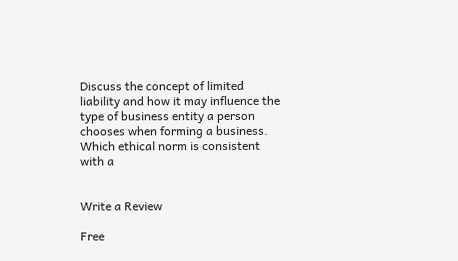Discuss the concept of limited liability and how it may influence the type of business entity a person chooses when forming a business. Which ethical norm is consistent with a


Write a Review

Free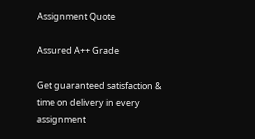Assignment Quote

Assured A++ Grade

Get guaranteed satisfaction & time on delivery in every assignment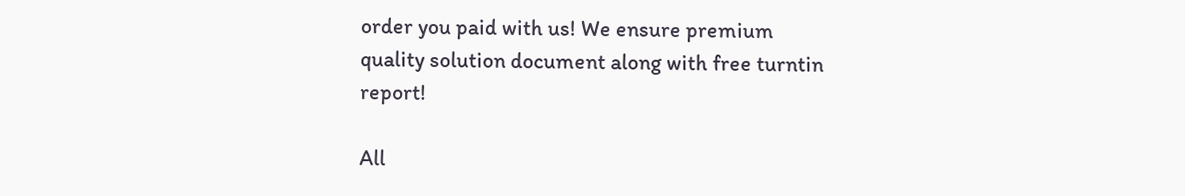order you paid with us! We ensure premium quality solution document along with free turntin report!

All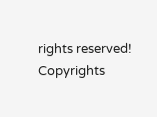rights reserved! Copyrights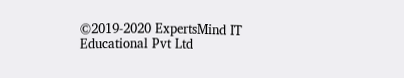©2019-2020 ExpertsMind IT Educational Pvt Ltd